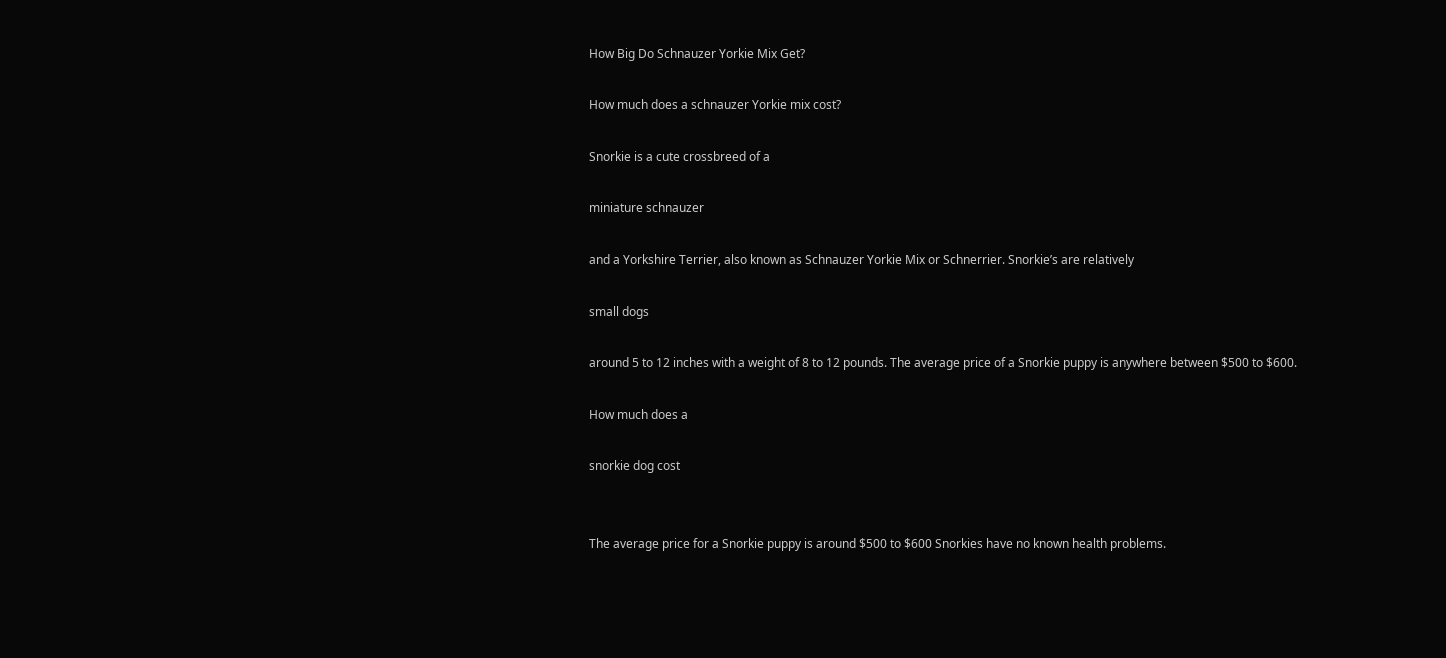How Big Do Schnauzer Yorkie Mix Get?

How much does a schnauzer Yorkie mix cost?

Snorkie is a cute crossbreed of a

miniature schnauzer

and a Yorkshire Terrier, also known as Schnauzer Yorkie Mix or Schnerrier. Snorkie’s are relatively

small dogs

around 5 to 12 inches with a weight of 8 to 12 pounds. The average price of a Snorkie puppy is anywhere between $500 to $600.

How much does a

snorkie dog cost


The average price for a Snorkie puppy is around $500 to $600 Snorkies have no known health problems.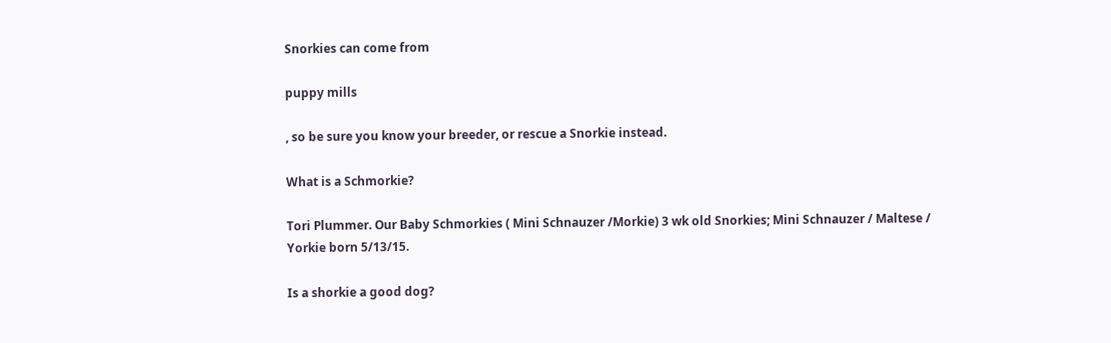Snorkies can come from

puppy mills

, so be sure you know your breeder, or rescue a Snorkie instead.

What is a Schmorkie?

Tori Plummer. Our Baby Schmorkies ( Mini Schnauzer /Morkie) 3 wk old Snorkies; Mini Schnauzer / Maltese / Yorkie born 5/13/15.

Is a shorkie a good dog?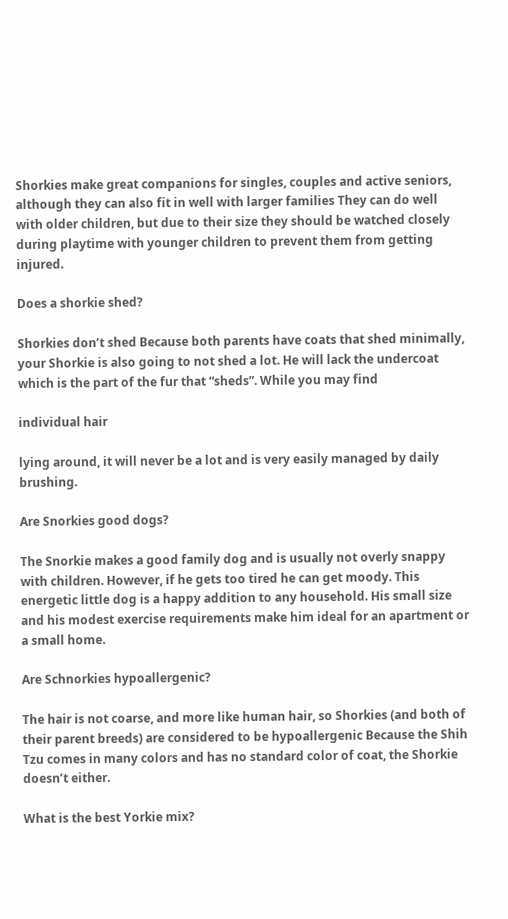Shorkies make great companions for singles, couples and active seniors, although they can also fit in well with larger families They can do well with older children, but due to their size they should be watched closely during playtime with younger children to prevent them from getting injured.

Does a shorkie shed?

Shorkies don’t shed Because both parents have coats that shed minimally, your Shorkie is also going to not shed a lot. He will lack the undercoat which is the part of the fur that “sheds”. While you may find

individual hair

lying around, it will never be a lot and is very easily managed by daily brushing.

Are Snorkies good dogs?

The Snorkie makes a good family dog and is usually not overly snappy with children. However, if he gets too tired he can get moody. This energetic little dog is a happy addition to any household. His small size and his modest exercise requirements make him ideal for an apartment or a small home.

Are Schnorkies hypoallergenic?

The hair is not coarse, and more like human hair, so Shorkies (and both of their parent breeds) are considered to be hypoallergenic Because the Shih Tzu comes in many colors and has no standard color of coat, the Shorkie doesn’t either.

What is the best Yorkie mix?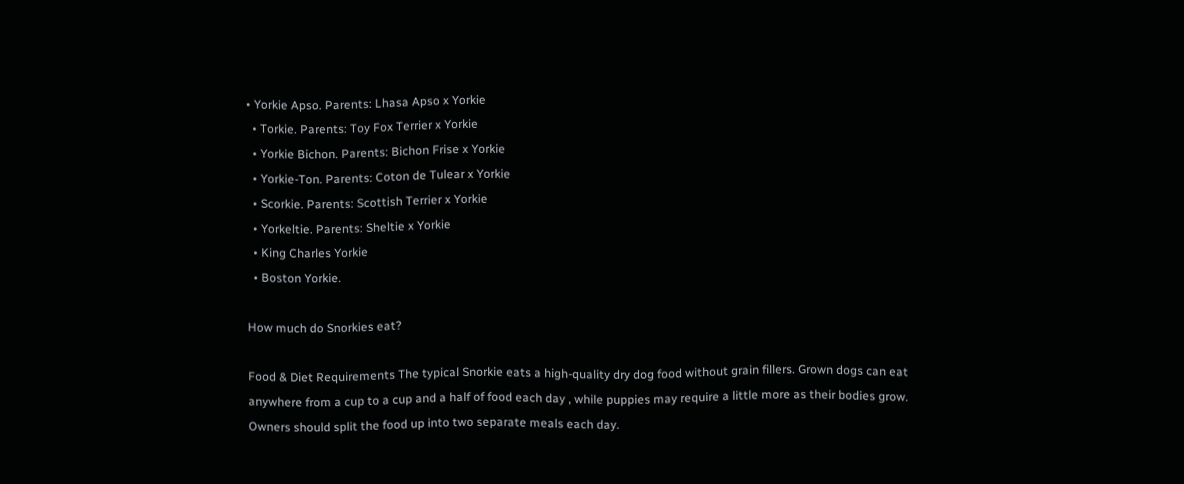• Yorkie Apso. Parents: Lhasa Apso x Yorkie
  • Torkie. Parents: Toy Fox Terrier x Yorkie
  • Yorkie Bichon. Parents: Bichon Frise x Yorkie
  • Yorkie-Ton. Parents: Coton de Tulear x Yorkie
  • Scorkie. Parents: Scottish Terrier x Yorkie
  • Yorkeltie. Parents: Sheltie x Yorkie
  • King Charles Yorkie
  • Boston Yorkie.

How much do Snorkies eat?

Food & Diet Requirements The typical Snorkie eats a high-quality dry dog food without grain fillers. Grown dogs can eat anywhere from a cup to a cup and a half of food each day , while puppies may require a little more as their bodies grow. Owners should split the food up into two separate meals each day.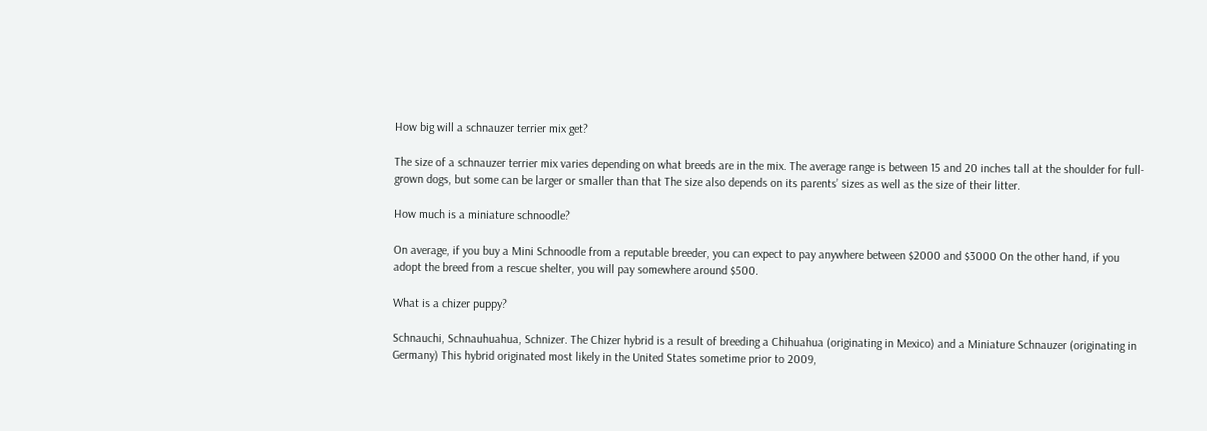How big will a schnauzer terrier mix get?

The size of a schnauzer terrier mix varies depending on what breeds are in the mix. The average range is between 15 and 20 inches tall at the shoulder for full-grown dogs, but some can be larger or smaller than that The size also depends on its parents’ sizes as well as the size of their litter.

How much is a miniature schnoodle?

On average, if you buy a Mini Schnoodle from a reputable breeder, you can expect to pay anywhere between $2000 and $3000 On the other hand, if you adopt the breed from a rescue shelter, you will pay somewhere around $500.

What is a chizer puppy?

Schnauchi, Schnauhuahua, Schnizer. The Chizer hybrid is a result of breeding a Chihuahua (originating in Mexico) and a Miniature Schnauzer (originating in Germany) This hybrid originated most likely in the United States sometime prior to 2009,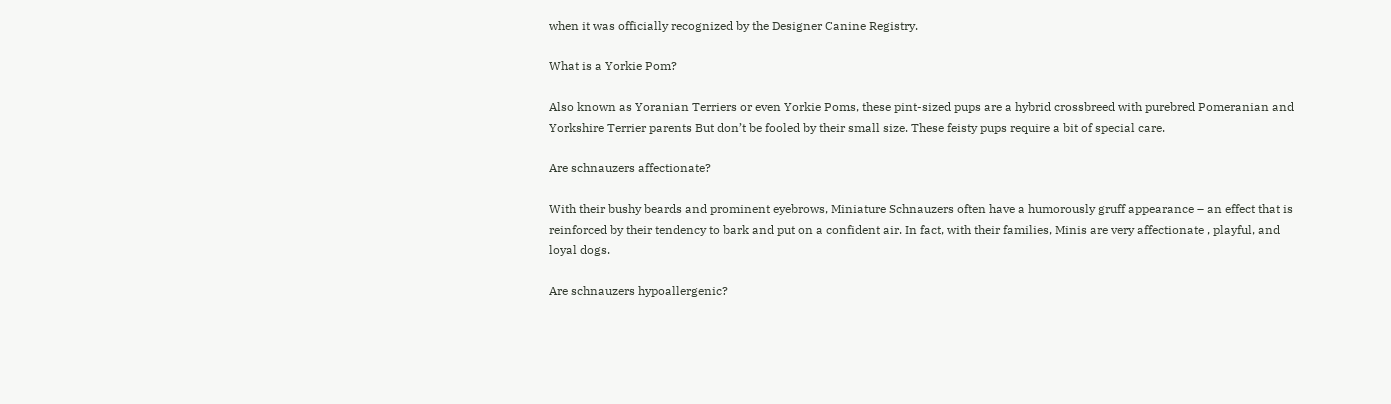when it was officially recognized by the Designer Canine Registry.

What is a Yorkie Pom?

Also known as Yoranian Terriers or even Yorkie Poms, these pint-sized pups are a hybrid crossbreed with purebred Pomeranian and Yorkshire Terrier parents But don’t be fooled by their small size. These feisty pups require a bit of special care.

Are schnauzers affectionate?

With their bushy beards and prominent eyebrows, Miniature Schnauzers often have a humorously gruff appearance – an effect that is reinforced by their tendency to bark and put on a confident air. In fact, with their families, Minis are very affectionate , playful, and loyal dogs.

Are schnauzers hypoallergenic?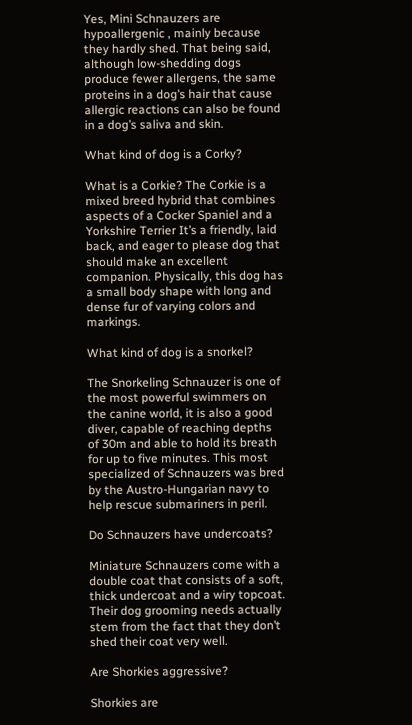Yes, Mini Schnauzers are hypoallergenic , mainly because they hardly shed. That being said, although low-shedding dogs produce fewer allergens, the same proteins in a dog’s hair that cause allergic reactions can also be found in a dog’s saliva and skin.

What kind of dog is a Corky?

What is a Corkie? The Corkie is a mixed breed hybrid that combines aspects of a Cocker Spaniel and a Yorkshire Terrier It’s a friendly, laid back, and eager to please dog that should make an excellent companion. Physically, this dog has a small body shape with long and dense fur of varying colors and markings.

What kind of dog is a snorkel?

The Snorkeling Schnauzer is one of the most powerful swimmers on the canine world, it is also a good diver, capable of reaching depths of 30m and able to hold its breath for up to five minutes. This most specialized of Schnauzers was bred by the Austro-Hungarian navy to help rescue submariners in peril.

Do Schnauzers have undercoats?

Miniature Schnauzers come with a double coat that consists of a soft, thick undercoat and a wiry topcoat. Their dog grooming needs actually stem from the fact that they don’t shed their coat very well.

Are Shorkies aggressive?

Shorkies are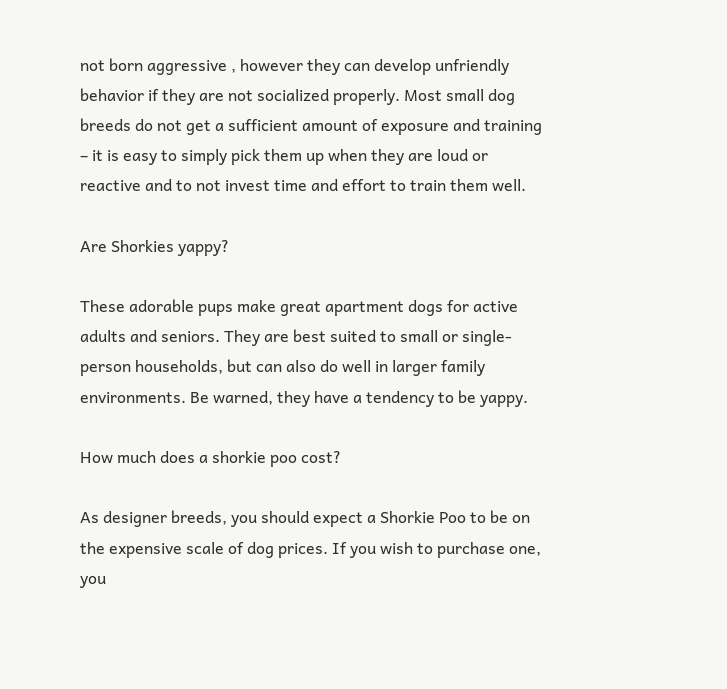not born aggressive , however they can develop unfriendly behavior if they are not socialized properly. Most small dog breeds do not get a sufficient amount of exposure and training – it is easy to simply pick them up when they are loud or reactive and to not invest time and effort to train them well.

Are Shorkies yappy?

These adorable pups make great apartment dogs for active adults and seniors. They are best suited to small or single-person households, but can also do well in larger family environments. Be warned, they have a tendency to be yappy.

How much does a shorkie poo cost?

As designer breeds, you should expect a Shorkie Poo to be on the expensive scale of dog prices. If you wish to purchase one, you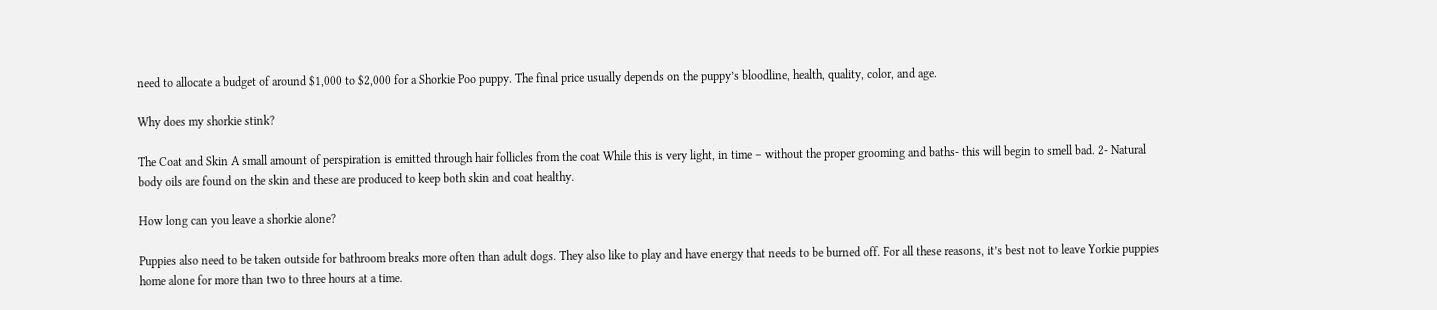need to allocate a budget of around $1,000 to $2,000 for a Shorkie Poo puppy. The final price usually depends on the puppy’s bloodline, health, quality, color, and age.

Why does my shorkie stink?

The Coat and Skin A small amount of perspiration is emitted through hair follicles from the coat While this is very light, in time – without the proper grooming and baths- this will begin to smell bad. 2- Natural body oils are found on the skin and these are produced to keep both skin and coat healthy.

How long can you leave a shorkie alone?

Puppies also need to be taken outside for bathroom breaks more often than adult dogs. They also like to play and have energy that needs to be burned off. For all these reasons, it’s best not to leave Yorkie puppies home alone for more than two to three hours at a time.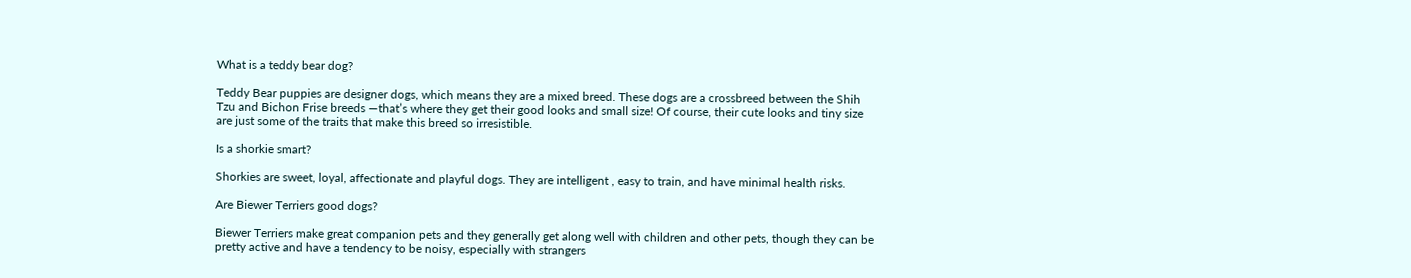What is a teddy bear dog?

Teddy Bear puppies are designer dogs, which means they are a mixed breed. These dogs are a crossbreed between the Shih Tzu and Bichon Frise breeds —that’s where they get their good looks and small size! Of course, their cute looks and tiny size are just some of the traits that make this breed so irresistible.

Is a shorkie smart?

Shorkies are sweet, loyal, affectionate and playful dogs. They are intelligent , easy to train, and have minimal health risks.

Are Biewer Terriers good dogs?

Biewer Terriers make great companion pets and they generally get along well with children and other pets, though they can be pretty active and have a tendency to be noisy, especially with strangers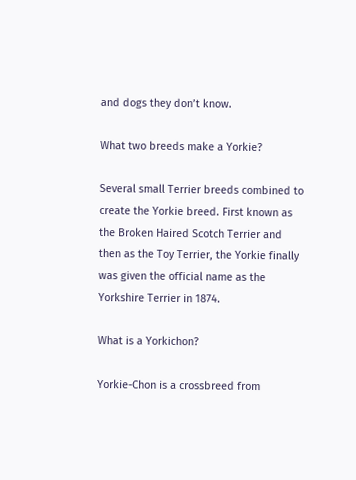and dogs they don’t know.

What two breeds make a Yorkie?

Several small Terrier breeds combined to create the Yorkie breed. First known as the Broken Haired Scotch Terrier and then as the Toy Terrier, the Yorkie finally was given the official name as the Yorkshire Terrier in 1874.

What is a Yorkichon?

Yorkie-Chon is a crossbreed from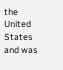the United States and was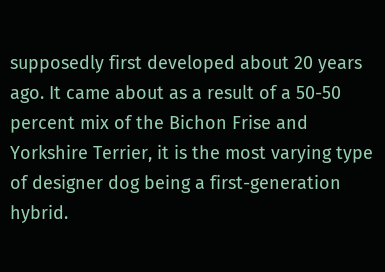supposedly first developed about 20 years ago. It came about as a result of a 50-50 percent mix of the Bichon Frise and Yorkshire Terrier, it is the most varying type of designer dog being a first-generation hybrid.